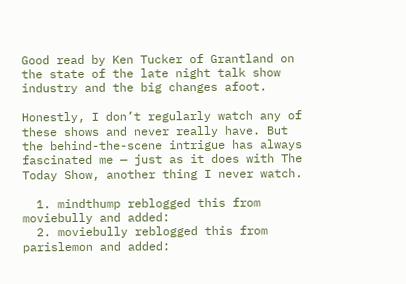Good read by Ken Tucker of Grantland on the state of the late night talk show industry and the big changes afoot.

Honestly, I don’t regularly watch any of these shows and never really have. But the behind-the-scene intrigue has always fascinated me — just as it does with The Today Show, another thing I never watch.

  1. mindthump reblogged this from moviebully and added:
  2. moviebully reblogged this from parislemon and added: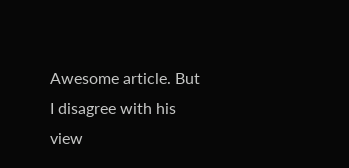Awesome article. But I disagree with his view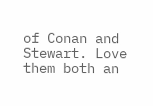of Conan and Stewart. Love them both an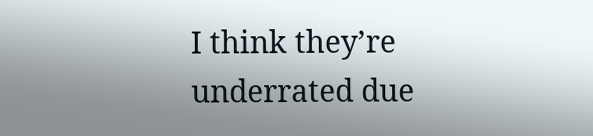I think they’re underrated due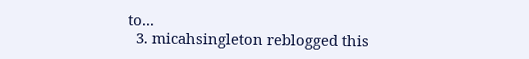to...
  3. micahsingleton reblogged this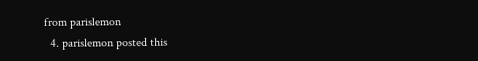from parislemon
  4. parislemon posted this